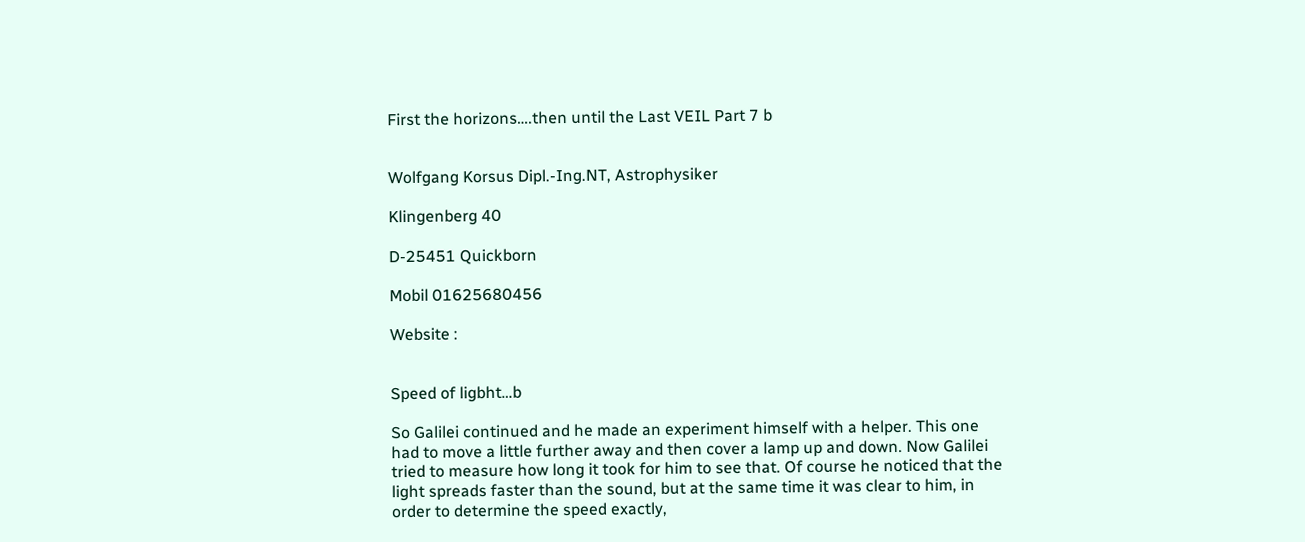First the horizons….then until the Last VEIL Part 7 b


Wolfgang Korsus Dipl.-Ing.NT, Astrophysiker

Klingenberg 40

D-25451 Quickborn

Mobil 01625680456

Website :


Speed of ligbht…b

So Galilei continued and he made an experiment himself with a helper. This one had to move a little further away and then cover a lamp up and down. Now Galilei tried to measure how long it took for him to see that. Of course he noticed that the light spreads faster than the sound, but at the same time it was clear to him, in order to determine the speed exactly,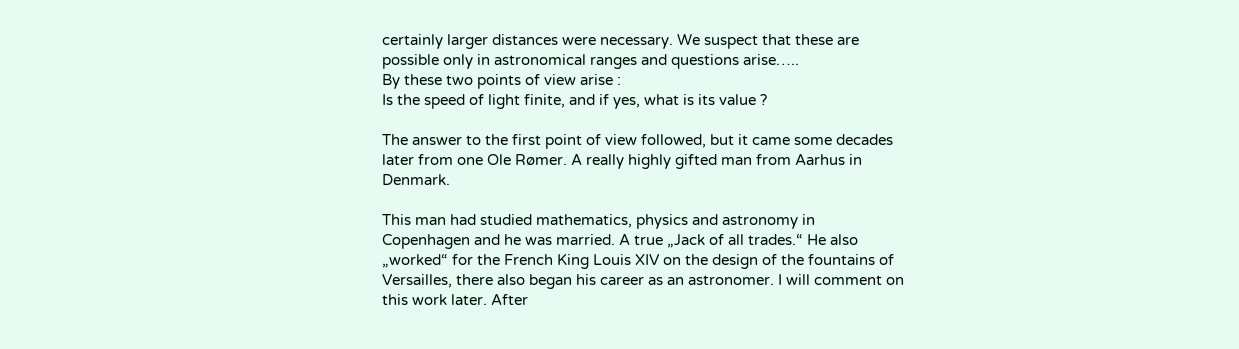certainly larger distances were necessary. We suspect that these are possible only in astronomical ranges and questions arise…..
By these two points of view arise :
Is the speed of light finite, and if yes, what is its value ?

The answer to the first point of view followed, but it came some decades later from one Ole Rømer. A really highly gifted man from Aarhus in Denmark.

This man had studied mathematics, physics and astronomy in Copenhagen and he was married. A true „Jack of all trades.“ He also „worked“ for the French King Louis XIV on the design of the fountains of Versailles, there also began his career as an astronomer. I will comment on this work later. After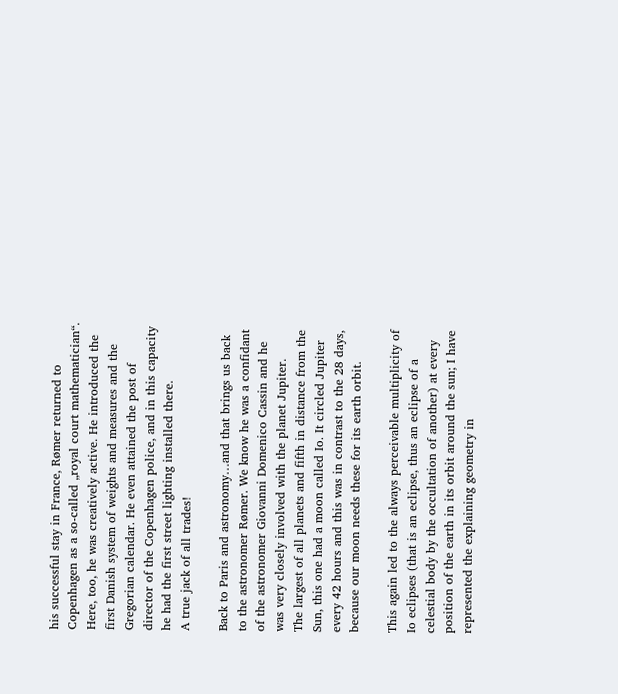his successful stay in France, Rømer returned to Copenhagen as a so-called „royal court mathematician“. Here, too, he was creatively active. He introduced the first Danish system of weights and measures and the Gregorian calendar. He even attained the post of director of the Copenhagen police, and in this capacity he had the first street lighting installed there.
A true jack of all trades!

Back to Paris and astronomy…and that brings us back to the astronomer Rømer. We know he was a confidant of the astronomer Giovanni Domenico Cassin and he was very closely involved with the planet Jupiter.
The largest of all planets and fifth in distance from the Sun, this one had a moon called Io. It circled Jupiter every 42 hours and this was in contrast to the 28 days, because our moon needs these for its earth orbit.

This again led to the always perceivable multiplicity of Io eclipses (that is an eclipse, thus an eclipse of a celestial body by the occultation of another) at every position of the earth in its orbit around the sun; I have represented the explaining geometry in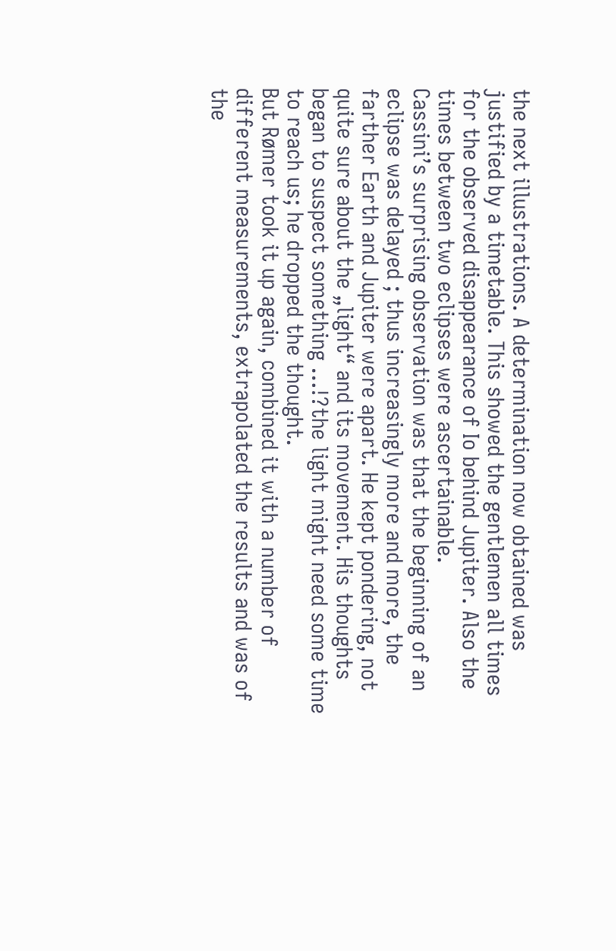the next illustrations. A determination now obtained was justified by a timetable. This showed the gentlemen all times for the observed disappearance of Io behind Jupiter. Also the times between two eclipses were ascertainable.
Cassini’s surprising observation was that the beginning of an eclipse was delayed ; thus increasingly more and more, the farther Earth and Jupiter were apart. He kept pondering, not quite sure about the „light“ and its movement. His thoughts began to suspect something …!?the light might need some time to reach us; he dropped the thought.
But Rømer took it up again, combined it with a number of different measurements, extrapolated the results and was of the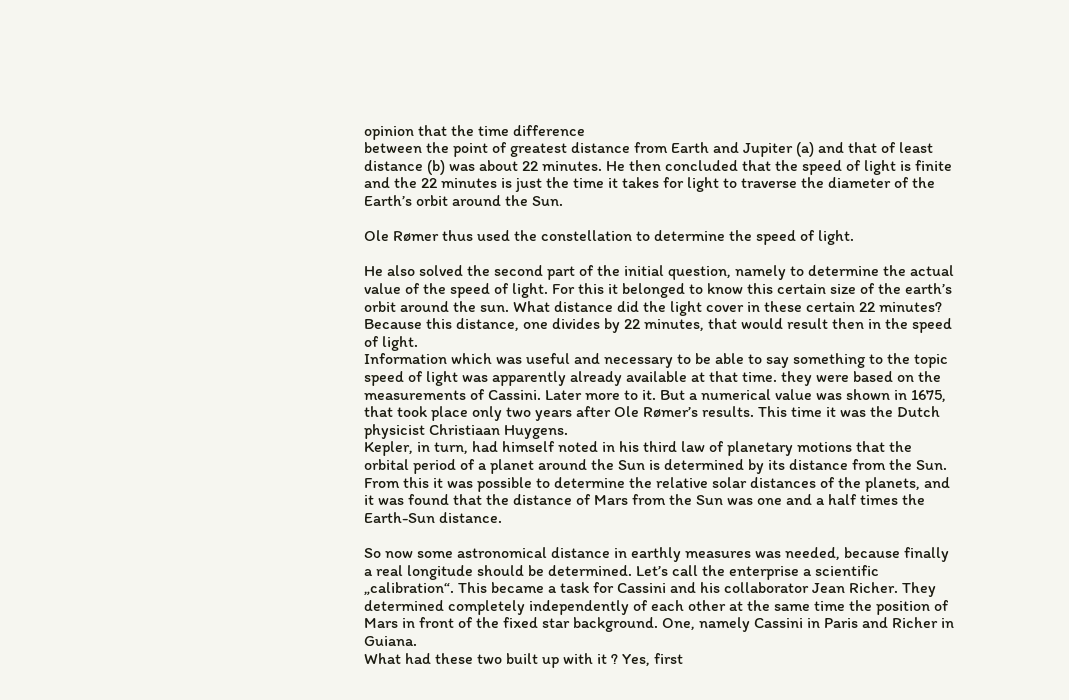opinion that the time difference
between the point of greatest distance from Earth and Jupiter (a) and that of least distance (b) was about 22 minutes. He then concluded that the speed of light is finite and the 22 minutes is just the time it takes for light to traverse the diameter of the Earth’s orbit around the Sun.

Ole Rømer thus used the constellation to determine the speed of light.

He also solved the second part of the initial question, namely to determine the actual value of the speed of light. For this it belonged to know this certain size of the earth’s orbit around the sun. What distance did the light cover in these certain 22 minutes?
Because this distance, one divides by 22 minutes, that would result then in the speed of light.
Information which was useful and necessary to be able to say something to the topic speed of light was apparently already available at that time. they were based on the measurements of Cassini. Later more to it. But a numerical value was shown in 1675, that took place only two years after Ole Rømer’s results. This time it was the Dutch physicist Christiaan Huygens.
Kepler, in turn, had himself noted in his third law of planetary motions that the orbital period of a planet around the Sun is determined by its distance from the Sun. From this it was possible to determine the relative solar distances of the planets, and it was found that the distance of Mars from the Sun was one and a half times the Earth-Sun distance.

So now some astronomical distance in earthly measures was needed, because finally a real longitude should be determined. Let’s call the enterprise a scientific „calibration“. This became a task for Cassini and his collaborator Jean Richer. They determined completely independently of each other at the same time the position of Mars in front of the fixed star background. One, namely Cassini in Paris and Richer in Guiana.
What had these two built up with it ? Yes, first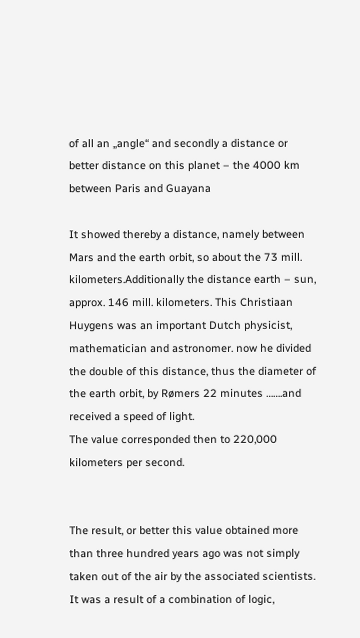of all an „angle“ and secondly a distance or better distance on this planet – the 4000 km between Paris and Guayana

It showed thereby a distance, namely between Mars and the earth orbit, so about the 73 mill. kilometers.Additionally the distance earth – sun, approx. 146 mill. kilometers. This Christiaan Huygens was an important Dutch physicist, mathematician and astronomer. now he divided the double of this distance, thus the diameter of the earth orbit, by Rømers 22 minutes …….and received a speed of light.
The value corresponded then to 220,000 kilometers per second.


The result, or better this value obtained more than three hundred years ago was not simply taken out of the air by the associated scientists. It was a result of a combination of logic,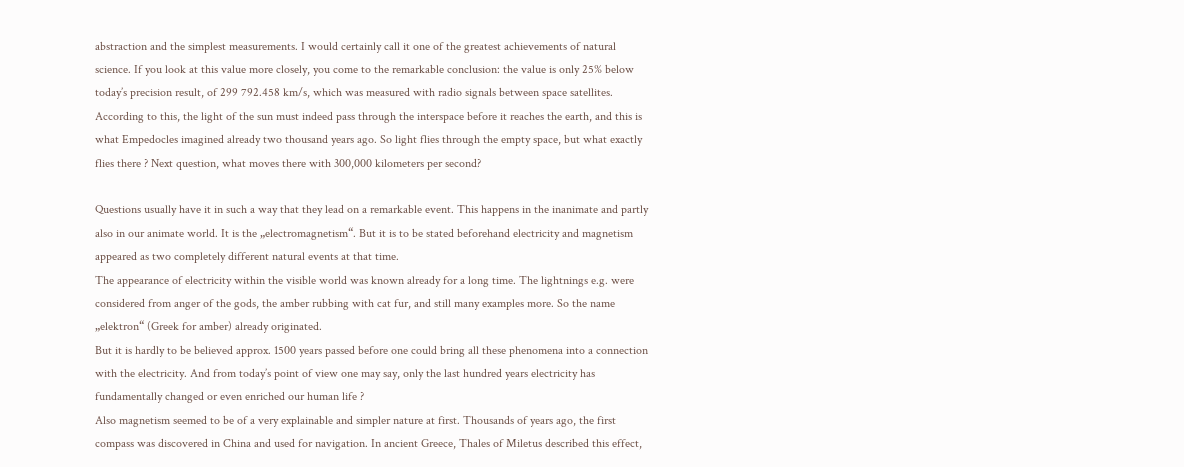abstraction and the simplest measurements. I would certainly call it one of the greatest achievements of natural science. If you look at this value more closely, you come to the remarkable conclusion: the value is only 25% below today’s precision result, of 299 792.458 km/s, which was measured with radio signals between space satellites.
According to this, the light of the sun must indeed pass through the interspace before it reaches the earth, and this is what Empedocles imagined already two thousand years ago. So light flies through the empty space, but what exactly flies there ? Next question, what moves there with 300,000 kilometers per second?

Questions usually have it in such a way that they lead on a remarkable event. This happens in the inanimate and partly also in our animate world. It is the „electromagnetism“. But it is to be stated beforehand electricity and magnetism appeared as two completely different natural events at that time.
The appearance of electricity within the visible world was known already for a long time. The lightnings e.g. were considered from anger of the gods, the amber rubbing with cat fur, and still many examples more. So the name „elektron“ (Greek for amber) already originated.
But it is hardly to be believed approx. 1500 years passed before one could bring all these phenomena into a connection with the electricity. And from today’s point of view one may say, only the last hundred years electricity has fundamentally changed or even enriched our human life ?
Also magnetism seemed to be of a very explainable and simpler nature at first. Thousands of years ago, the first compass was discovered in China and used for navigation. In ancient Greece, Thales of Miletus described this effect,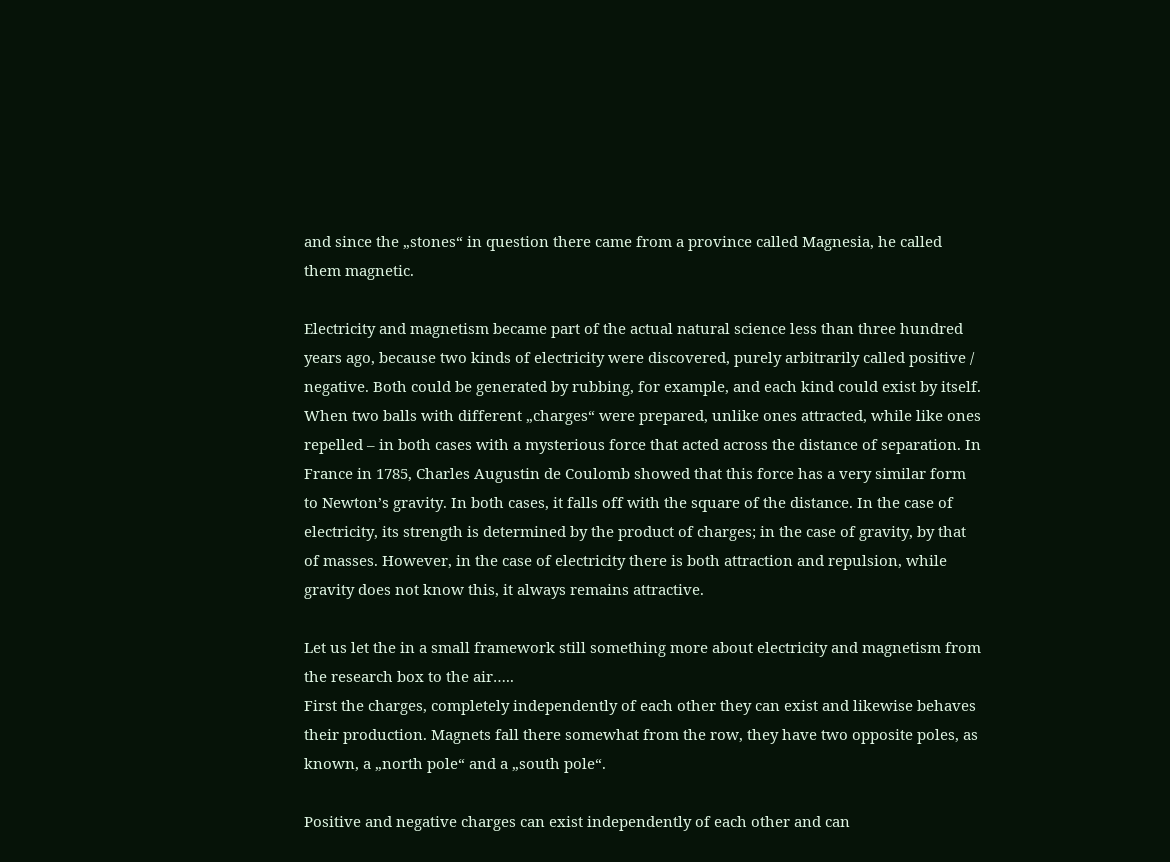and since the „stones“ in question there came from a province called Magnesia, he called them magnetic.

Electricity and magnetism became part of the actual natural science less than three hundred years ago, because two kinds of electricity were discovered, purely arbitrarily called positive / negative. Both could be generated by rubbing, for example, and each kind could exist by itself. When two balls with different „charges“ were prepared, unlike ones attracted, while like ones repelled – in both cases with a mysterious force that acted across the distance of separation. In France in 1785, Charles Augustin de Coulomb showed that this force has a very similar form to Newton’s gravity. In both cases, it falls off with the square of the distance. In the case of electricity, its strength is determined by the product of charges; in the case of gravity, by that of masses. However, in the case of electricity there is both attraction and repulsion, while gravity does not know this, it always remains attractive.

Let us let the in a small framework still something more about electricity and magnetism from the research box to the air…..
First the charges, completely independently of each other they can exist and likewise behaves their production. Magnets fall there somewhat from the row, they have two opposite poles, as known, a „north pole“ and a „south pole“.

Positive and negative charges can exist independently of each other and can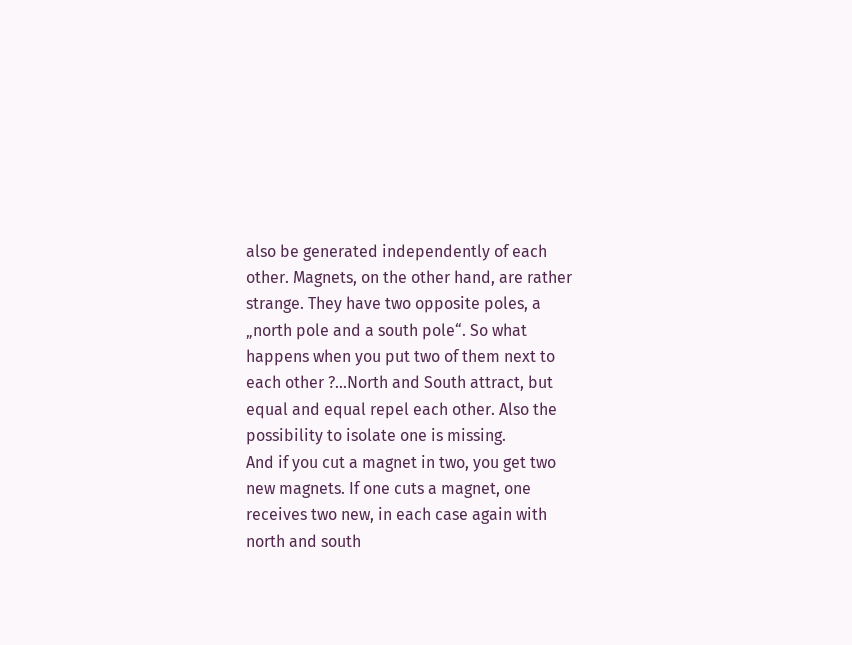also be generated independently of each other. Magnets, on the other hand, are rather strange. They have two opposite poles, a „north pole and a south pole“. So what happens when you put two of them next to each other ?…North and South attract, but equal and equal repel each other. Also the possibility to isolate one is missing.
And if you cut a magnet in two, you get two new magnets. If one cuts a magnet, one receives two new, in each case again with north and south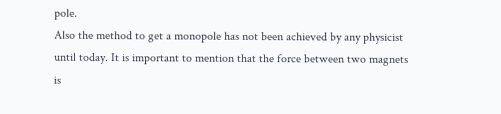pole.
Also the method to get a monopole has not been achieved by any physicist until today. It is important to mention that the force between two magnets is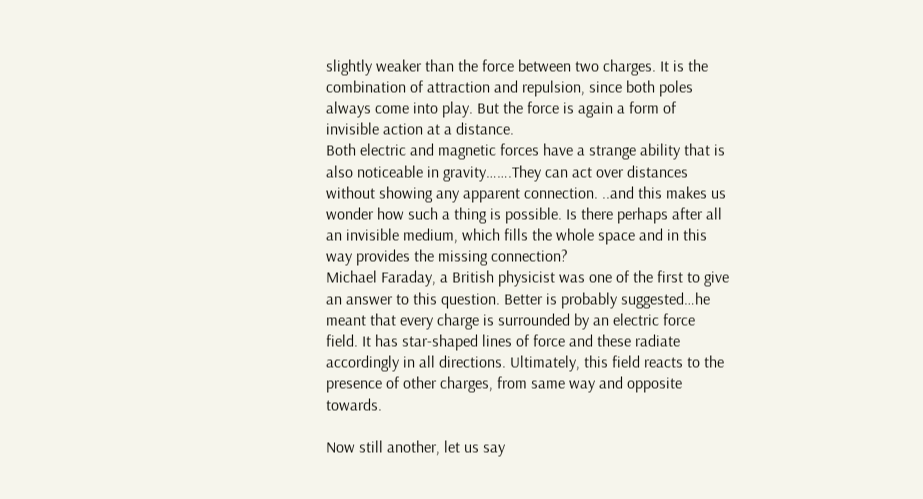slightly weaker than the force between two charges. It is the combination of attraction and repulsion, since both poles always come into play. But the force is again a form of invisible action at a distance.
Both electric and magnetic forces have a strange ability that is also noticeable in gravity…….They can act over distances without showing any apparent connection. ..and this makes us wonder how such a thing is possible. Is there perhaps after all an invisible medium, which fills the whole space and in this way provides the missing connection?
Michael Faraday, a British physicist was one of the first to give an answer to this question. Better is probably suggested…he meant that every charge is surrounded by an electric force field. It has star-shaped lines of force and these radiate accordingly in all directions. Ultimately, this field reacts to the presence of other charges, from same way and opposite towards.

Now still another, let us say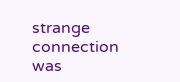strange connection was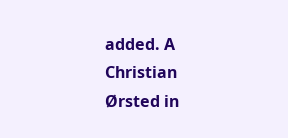added. A Christian Ørsted in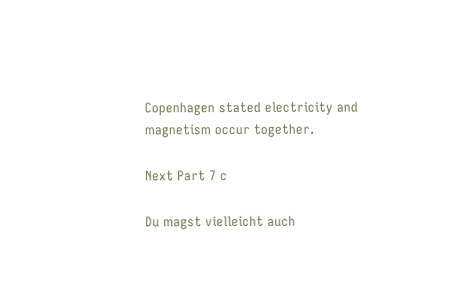Copenhagen stated electricity and magnetism occur together.

Next Part 7 c

Du magst vielleicht auch